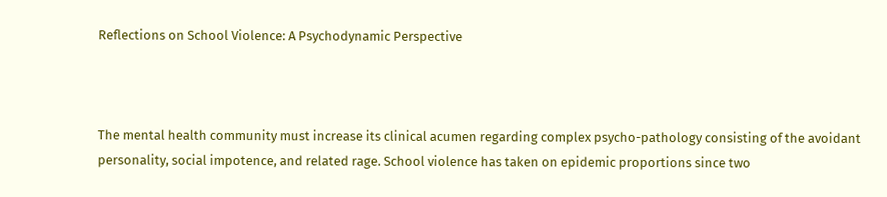Reflections on School Violence: A Psychodynamic Perspective



The mental health community must increase its clinical acumen regarding complex psycho-pathology consisting of the avoidant personality, social impotence, and related rage. School violence has taken on epidemic proportions since two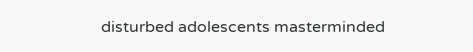disturbed adolescents masterminded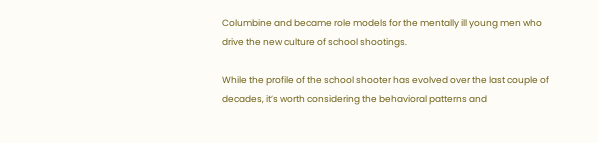Columbine and became role models for the mentally ill young men who drive the new culture of school shootings.

While the profile of the school shooter has evolved over the last couple of decades, it’s worth considering the behavioral patterns and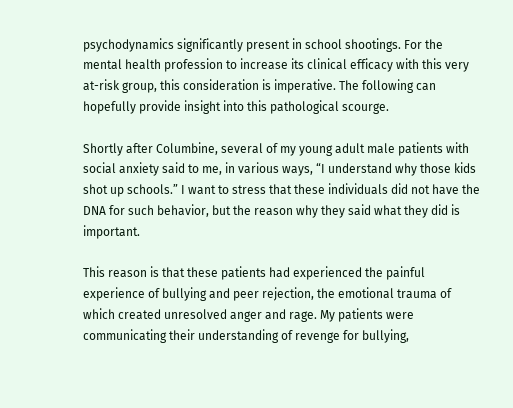psychodynamics significantly present in school shootings. For the mental health profession to increase its clinical efficacy with this very at-risk group, this consideration is imperative. The following can hopefully provide insight into this pathological scourge.

Shortly after Columbine, several of my young adult male patients with social anxiety said to me, in various ways, “I understand why those kids shot up schools.” I want to stress that these individuals did not have the DNA for such behavior, but the reason why they said what they did is important.

This reason is that these patients had experienced the painful experience of bullying and peer rejection, the emotional trauma of which created unresolved anger and rage. My patients were communicating their understanding of revenge for bullying,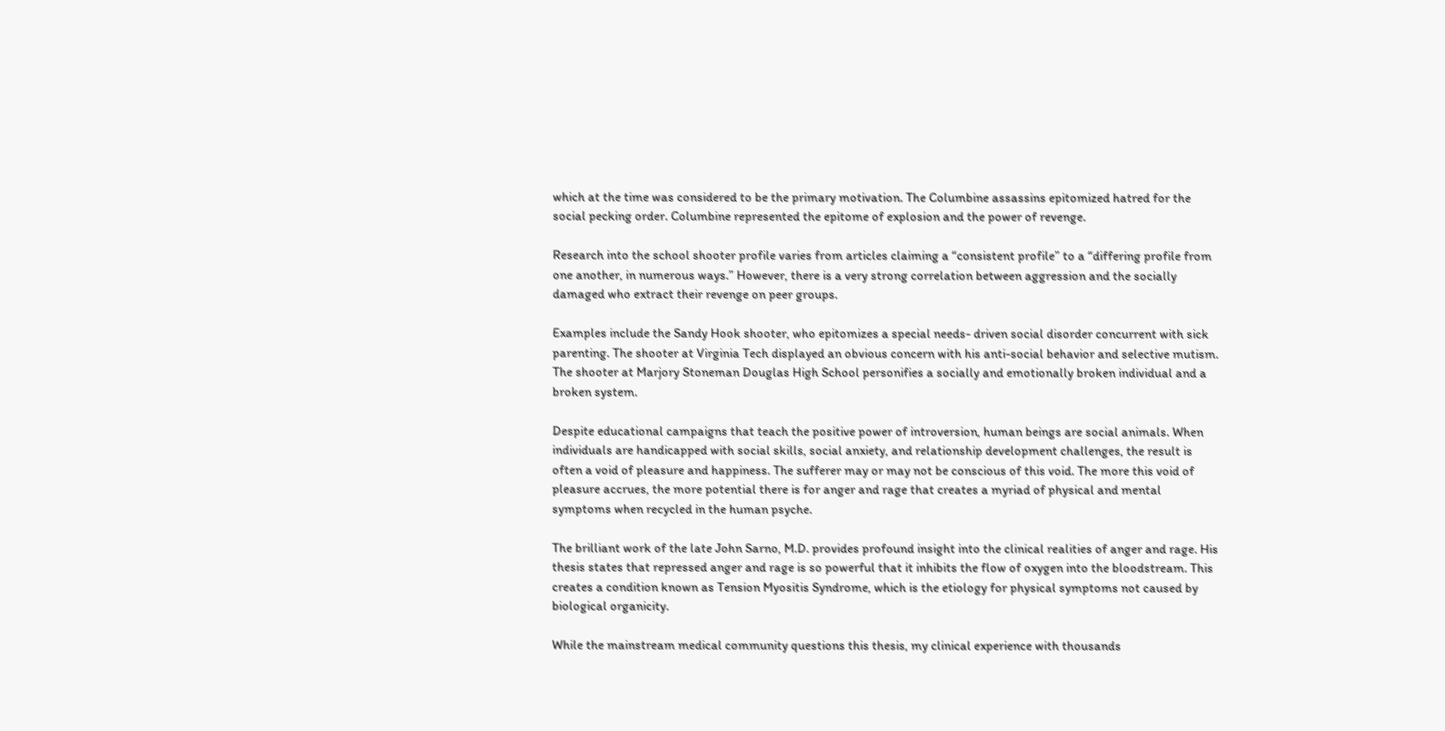which at the time was considered to be the primary motivation. The Columbine assassins epitomized hatred for the social pecking order. Columbine represented the epitome of explosion and the power of revenge.

Research into the school shooter profile varies from articles claiming a “consistent profile” to a “differing profile from one another, in numerous ways.” However, there is a very strong correlation between aggression and the socially damaged who extract their revenge on peer groups.

Examples include the Sandy Hook shooter, who epitomizes a special needs- driven social disorder concurrent with sick parenting. The shooter at Virginia Tech displayed an obvious concern with his anti-social behavior and selective mutism. The shooter at Marjory Stoneman Douglas High School personifies a socially and emotionally broken individual and a broken system.

Despite educational campaigns that teach the positive power of introversion, human beings are social animals. When individuals are handicapped with social skills, social anxiety, and relationship development challenges, the result is often a void of pleasure and happiness. The sufferer may or may not be conscious of this void. The more this void of pleasure accrues, the more potential there is for anger and rage that creates a myriad of physical and mental symptoms when recycled in the human psyche.

The brilliant work of the late John Sarno, M.D. provides profound insight into the clinical realities of anger and rage. His thesis states that repressed anger and rage is so powerful that it inhibits the flow of oxygen into the bloodstream. This creates a condition known as Tension Myositis Syndrome, which is the etiology for physical symptoms not caused by biological organicity.

While the mainstream medical community questions this thesis, my clinical experience with thousands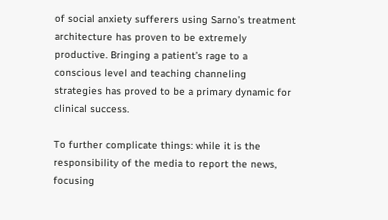of social anxiety sufferers using Sarno’s treatment architecture has proven to be extremely productive. Bringing a patient’s rage to a conscious level and teaching channeling strategies has proved to be a primary dynamic for clinical success.

To further complicate things: while it is the responsibility of the media to report the news, focusing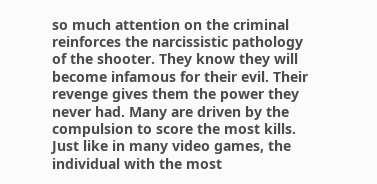so much attention on the criminal reinforces the narcissistic pathology of the shooter. They know they will become infamous for their evil. Their revenge gives them the power they never had. Many are driven by the compulsion to score the most kills. Just like in many video games, the individual with the most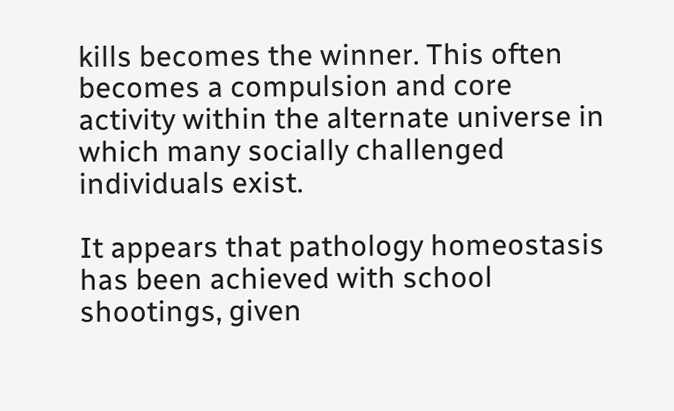kills becomes the winner. This often becomes a compulsion and core activity within the alternate universe in which many socially challenged individuals exist.

It appears that pathology homeostasis has been achieved with school shootings, given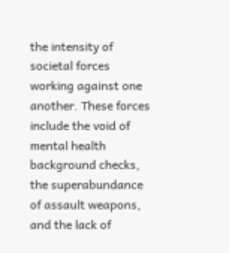the intensity of societal forces working against one another. These forces include the void of mental health background checks, the superabundance of assault weapons, and the lack of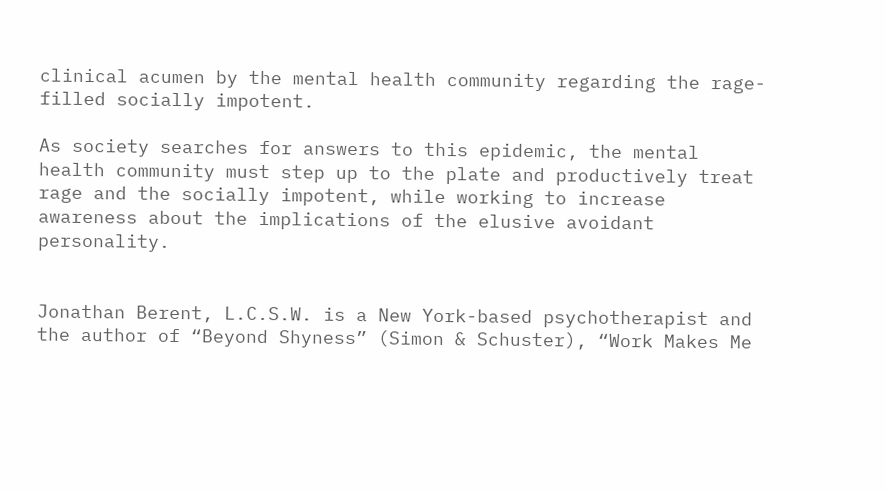clinical acumen by the mental health community regarding the rage-filled socially impotent.

As society searches for answers to this epidemic, the mental health community must step up to the plate and productively treat rage and the socially impotent, while working to increase awareness about the implications of the elusive avoidant personality.


Jonathan Berent, L.C.S.W. is a New York-based psychotherapist and the author of “Beyond Shyness” (Simon & Schuster), “Work Makes Me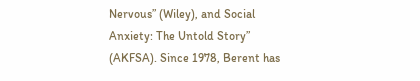Nervous” (Wiley), and Social Anxiety: The Untold Story” (AKFSA). Since 1978, Berent has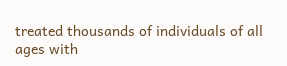treated thousands of individuals of all ages with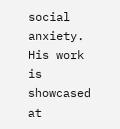social anxiety. His work is showcased at